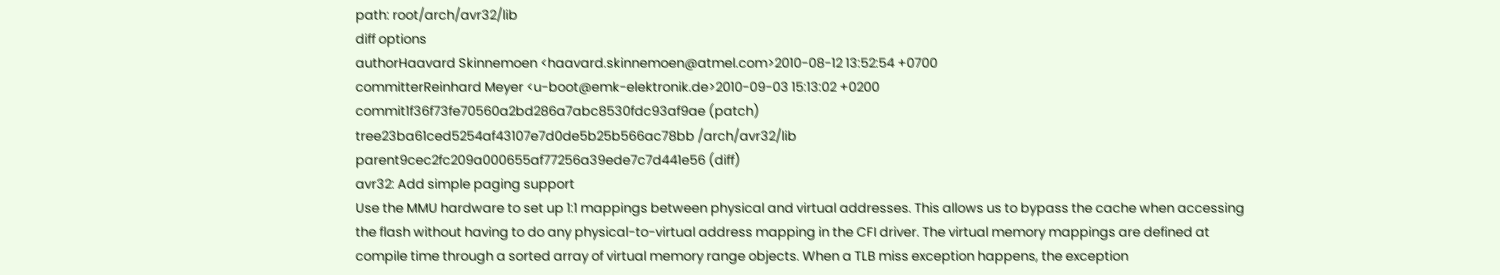path: root/arch/avr32/lib
diff options
authorHaavard Skinnemoen <haavard.skinnemoen@atmel.com>2010-08-12 13:52:54 +0700
committerReinhard Meyer <u-boot@emk-elektronik.de>2010-09-03 15:13:02 +0200
commit1f36f73fe70560a2bd286a7abc8530fdc93af9ae (patch)
tree23ba61ced5254af43107e7d0de5b25b566ac78bb /arch/avr32/lib
parent9cec2fc209a000655af77256a39ede7c7d441e56 (diff)
avr32: Add simple paging support
Use the MMU hardware to set up 1:1 mappings between physical and virtual addresses. This allows us to bypass the cache when accessing the flash without having to do any physical-to-virtual address mapping in the CFI driver. The virtual memory mappings are defined at compile time through a sorted array of virtual memory range objects. When a TLB miss exception happens, the exception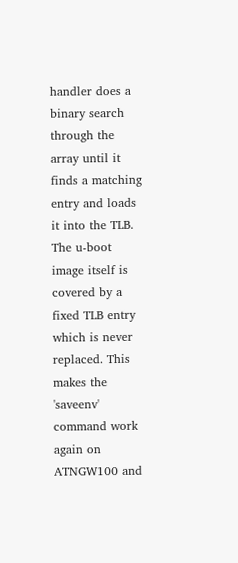handler does a binary search through the array until it finds a matching entry and loads it into the TLB. The u-boot image itself is covered by a fixed TLB entry which is never replaced. This makes the 'saveenv' command work again on ATNGW100 and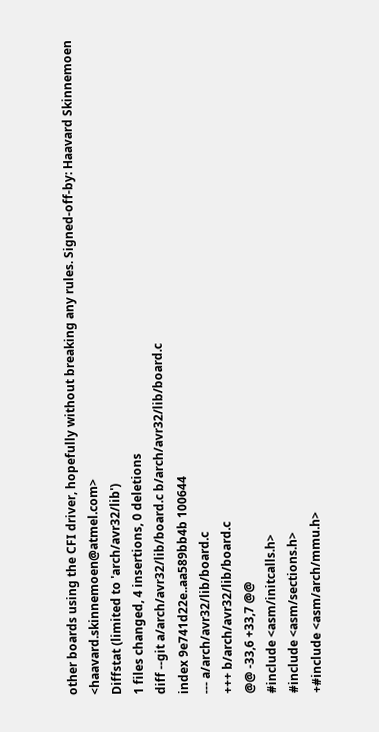other boards using the CFI driver, hopefully without breaking any rules. Signed-off-by: Haavard Skinnemoen <haavard.skinnemoen@atmel.com>
Diffstat (limited to 'arch/avr32/lib')
1 files changed, 4 insertions, 0 deletions
diff --git a/arch/avr32/lib/board.c b/arch/avr32/lib/board.c
index 9e741d22e..aa589bb4b 100644
--- a/arch/avr32/lib/board.c
+++ b/arch/avr32/lib/board.c
@@ -33,6 +33,7 @@
#include <asm/initcalls.h>
#include <asm/sections.h>
+#include <asm/arch/mmu.h>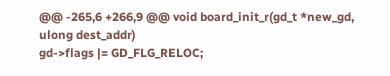@@ -265,6 +266,9 @@ void board_init_r(gd_t *new_gd, ulong dest_addr)
gd->flags |= GD_FLG_RELOC;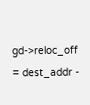gd->reloc_off = dest_addr -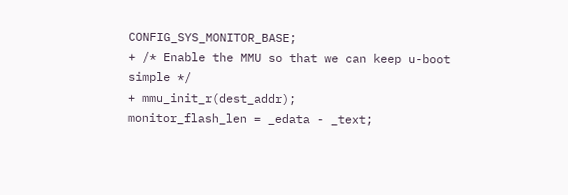CONFIG_SYS_MONITOR_BASE;
+ /* Enable the MMU so that we can keep u-boot simple */
+ mmu_init_r(dest_addr);
monitor_flash_len = _edata - _text;